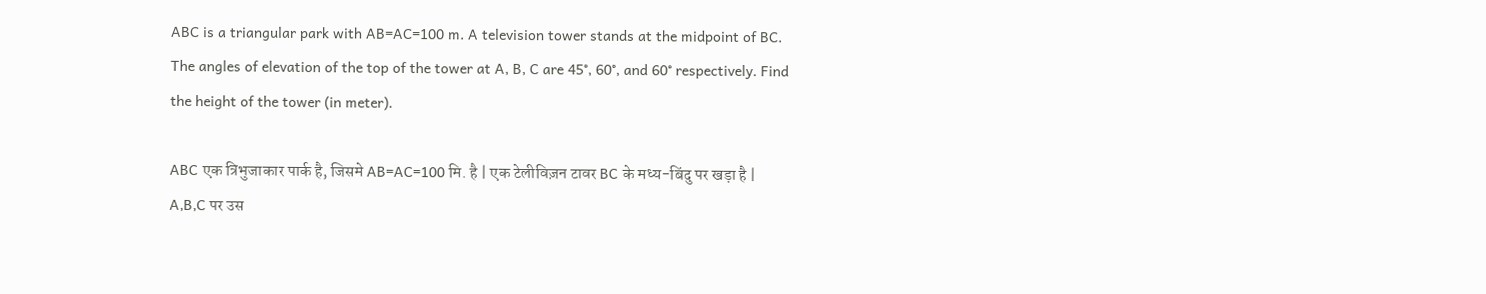ABC is a triangular park with AB=AC=100 m. A television tower stands at the midpoint of BC. The angles of elevation of the top of the tower at A, B, C are 45°, 60°, and 60° respectively. Find the height of the tower (in meter).

ABC एक त्रिभुजाकार पार्क है, जिसमे AB=AC=100 मि. है | एक टेलीविज़न टावर BC के मध्य-बिंदु पर खड़ा है | A,B,C पर उस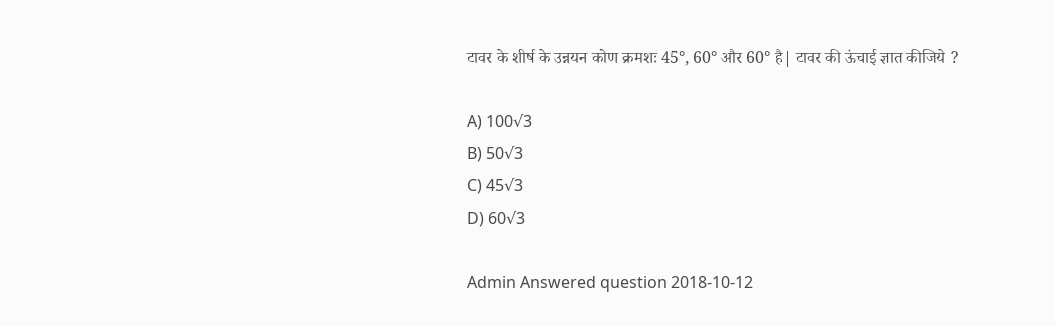टावर के शीर्ष के उन्नयन कोण क्रमशः 45°, 60° और 60° है| टावर की ऊंचाई ज्ञात कीजिये ?

A) 100√3
B) 50√3
C) 45√3
D) 60√3

Admin Answered question 2018-10-12